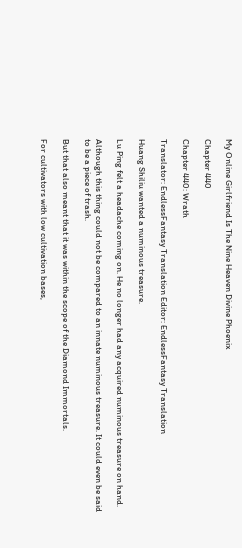My Online Girlfriend Is The Nine Heaven Divine Phoenix

Chapter 440

Chapter 440: Wrath

Translator: EndlessFantasy Translation Editor: EndlessFantasy Translation

Huang Shiliu wanted a numinous treasure.

Lu Ping felt a headache coming on. He no longer had any acquired numinous treasure on hand.

Although this thing could not be compared to an innate numinous treasure. It could even be said to be a piece of trash.

But that also meant that it was within the scope of the Diamond Immortals.

For cultivators with low cultivation bases,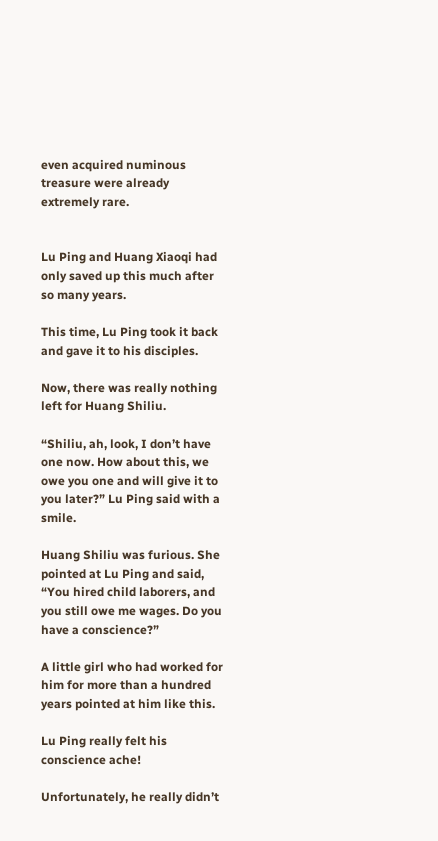even acquired numinous treasure were already extremely rare.


Lu Ping and Huang Xiaoqi had only saved up this much after so many years.

This time, Lu Ping took it back and gave it to his disciples.

Now, there was really nothing left for Huang Shiliu.

“Shiliu, ah, look, I don’t have one now. How about this, we owe you one and will give it to you later?” Lu Ping said with a smile.

Huang Shiliu was furious. She pointed at Lu Ping and said, “You hired child laborers, and you still owe me wages. Do you have a conscience?”

A little girl who had worked for him for more than a hundred years pointed at him like this.

Lu Ping really felt his conscience ache!

Unfortunately, he really didn’t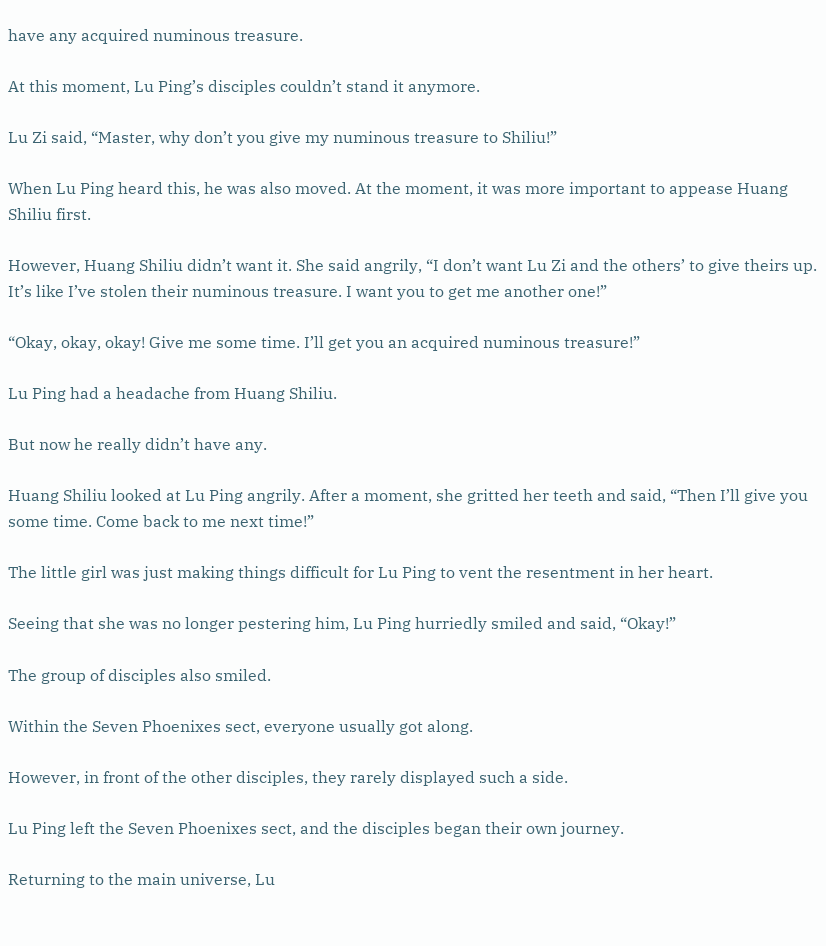have any acquired numinous treasure.

At this moment, Lu Ping’s disciples couldn’t stand it anymore.

Lu Zi said, “Master, why don’t you give my numinous treasure to Shiliu!”

When Lu Ping heard this, he was also moved. At the moment, it was more important to appease Huang Shiliu first.

However, Huang Shiliu didn’t want it. She said angrily, “I don’t want Lu Zi and the others’ to give theirs up. It’s like I’ve stolen their numinous treasure. I want you to get me another one!”

“Okay, okay, okay! Give me some time. I’ll get you an acquired numinous treasure!”

Lu Ping had a headache from Huang Shiliu.

But now he really didn’t have any.

Huang Shiliu looked at Lu Ping angrily. After a moment, she gritted her teeth and said, “Then I’ll give you some time. Come back to me next time!”

The little girl was just making things difficult for Lu Ping to vent the resentment in her heart.

Seeing that she was no longer pestering him, Lu Ping hurriedly smiled and said, “Okay!”

The group of disciples also smiled.

Within the Seven Phoenixes sect, everyone usually got along.

However, in front of the other disciples, they rarely displayed such a side.

Lu Ping left the Seven Phoenixes sect, and the disciples began their own journey.

Returning to the main universe, Lu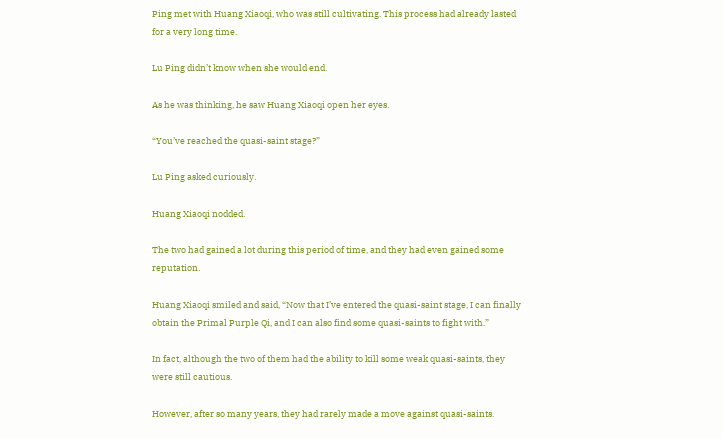Ping met with Huang Xiaoqi, who was still cultivating. This process had already lasted for a very long time.

Lu Ping didn’t know when she would end.

As he was thinking, he saw Huang Xiaoqi open her eyes.

“You’ve reached the quasi-saint stage?”

Lu Ping asked curiously.

Huang Xiaoqi nodded.

The two had gained a lot during this period of time, and they had even gained some reputation.

Huang Xiaoqi smiled and said, “Now that I’ve entered the quasi-saint stage, I can finally obtain the Primal Purple Qi, and I can also find some quasi-saints to fight with.”

In fact, although the two of them had the ability to kill some weak quasi-saints, they were still cautious.

However, after so many years, they had rarely made a move against quasi-saints.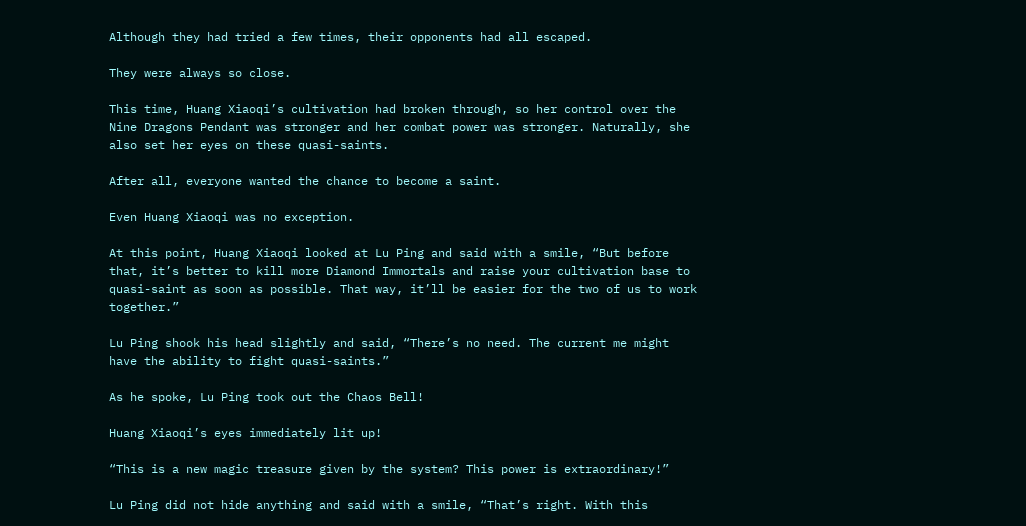Although they had tried a few times, their opponents had all escaped.

They were always so close.

This time, Huang Xiaoqi’s cultivation had broken through, so her control over the Nine Dragons Pendant was stronger and her combat power was stronger. Naturally, she also set her eyes on these quasi-saints.

After all, everyone wanted the chance to become a saint.

Even Huang Xiaoqi was no exception.

At this point, Huang Xiaoqi looked at Lu Ping and said with a smile, “But before that, it’s better to kill more Diamond Immortals and raise your cultivation base to quasi-saint as soon as possible. That way, it’ll be easier for the two of us to work together.”

Lu Ping shook his head slightly and said, “There’s no need. The current me might have the ability to fight quasi-saints.”

As he spoke, Lu Ping took out the Chaos Bell!

Huang Xiaoqi’s eyes immediately lit up!

“This is a new magic treasure given by the system? This power is extraordinary!”

Lu Ping did not hide anything and said with a smile, “That’s right. With this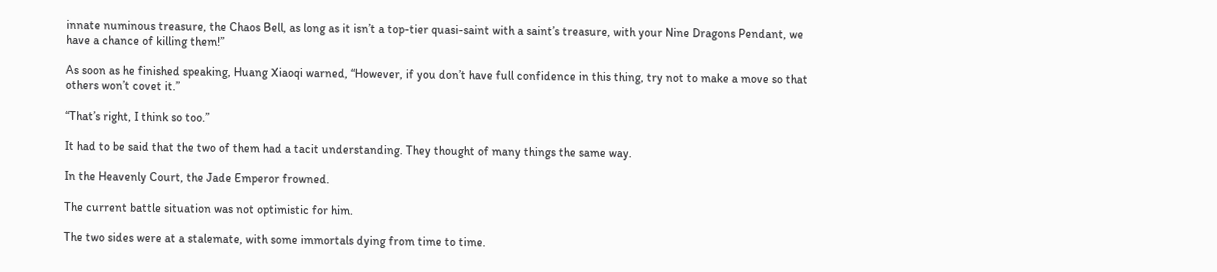innate numinous treasure, the Chaos Bell, as long as it isn’t a top-tier quasi-saint with a saint’s treasure, with your Nine Dragons Pendant, we have a chance of killing them!”

As soon as he finished speaking, Huang Xiaoqi warned, “However, if you don’t have full confidence in this thing, try not to make a move so that others won’t covet it.”

“That’s right, I think so too.”

It had to be said that the two of them had a tacit understanding. They thought of many things the same way.

In the Heavenly Court, the Jade Emperor frowned.

The current battle situation was not optimistic for him.

The two sides were at a stalemate, with some immortals dying from time to time.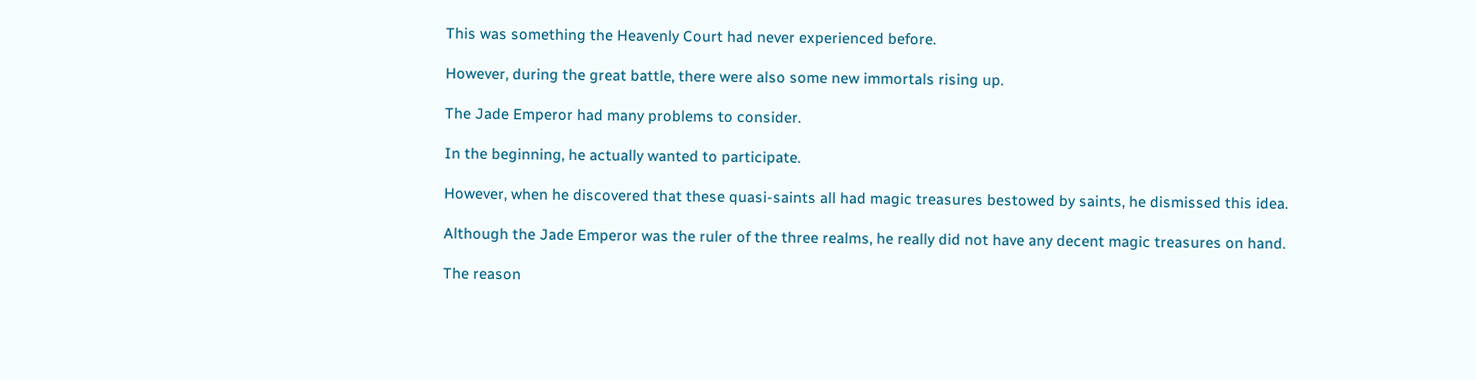This was something the Heavenly Court had never experienced before.

However, during the great battle, there were also some new immortals rising up.

The Jade Emperor had many problems to consider.

In the beginning, he actually wanted to participate.

However, when he discovered that these quasi-saints all had magic treasures bestowed by saints, he dismissed this idea.

Although the Jade Emperor was the ruler of the three realms, he really did not have any decent magic treasures on hand.

The reason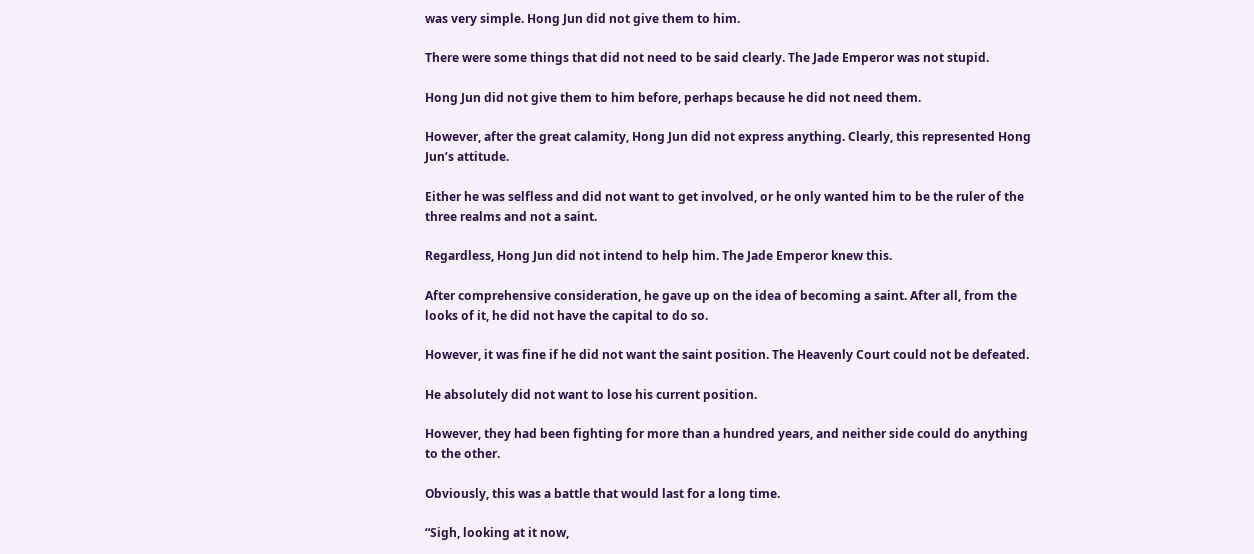was very simple. Hong Jun did not give them to him.

There were some things that did not need to be said clearly. The Jade Emperor was not stupid.

Hong Jun did not give them to him before, perhaps because he did not need them.

However, after the great calamity, Hong Jun did not express anything. Clearly, this represented Hong Jun’s attitude.

Either he was selfless and did not want to get involved, or he only wanted him to be the ruler of the three realms and not a saint.

Regardless, Hong Jun did not intend to help him. The Jade Emperor knew this.

After comprehensive consideration, he gave up on the idea of becoming a saint. After all, from the looks of it, he did not have the capital to do so.

However, it was fine if he did not want the saint position. The Heavenly Court could not be defeated.

He absolutely did not want to lose his current position.

However, they had been fighting for more than a hundred years, and neither side could do anything to the other.

Obviously, this was a battle that would last for a long time.

“Sigh, looking at it now,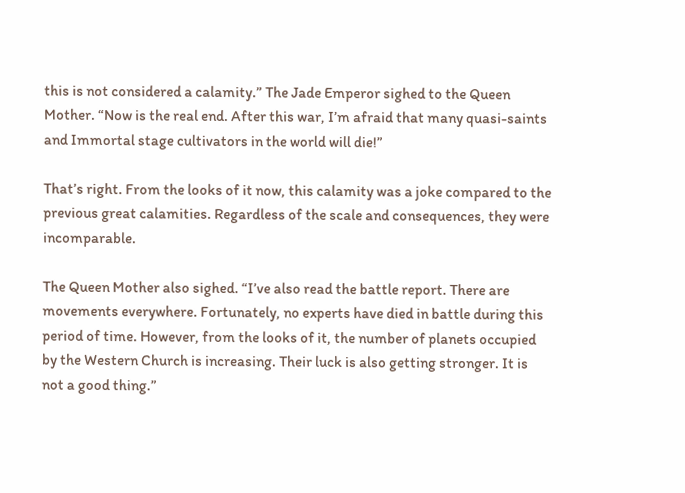this is not considered a calamity.” The Jade Emperor sighed to the Queen Mother. “Now is the real end. After this war, I’m afraid that many quasi-saints and Immortal stage cultivators in the world will die!”

That’s right. From the looks of it now, this calamity was a joke compared to the previous great calamities. Regardless of the scale and consequences, they were incomparable.

The Queen Mother also sighed. “I’ve also read the battle report. There are movements everywhere. Fortunately, no experts have died in battle during this period of time. However, from the looks of it, the number of planets occupied by the Western Church is increasing. Their luck is also getting stronger. It is not a good thing.”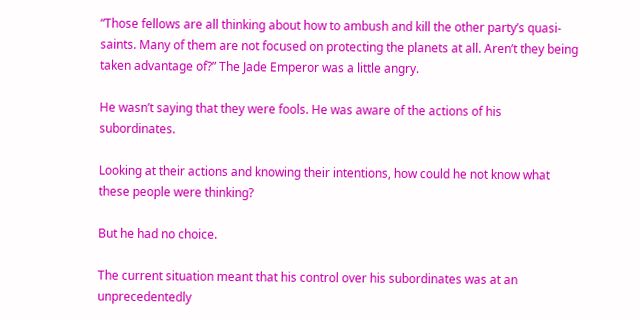“Those fellows are all thinking about how to ambush and kill the other party’s quasi-saints. Many of them are not focused on protecting the planets at all. Aren’t they being taken advantage of?” The Jade Emperor was a little angry.

He wasn’t saying that they were fools. He was aware of the actions of his subordinates.

Looking at their actions and knowing their intentions, how could he not know what these people were thinking?

But he had no choice.

The current situation meant that his control over his subordinates was at an unprecedentedly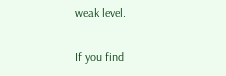weak level.

If you find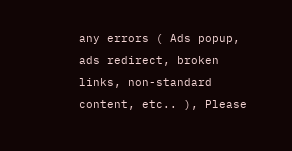any errors ( Ads popup, ads redirect, broken links, non-standard content, etc.. ), Please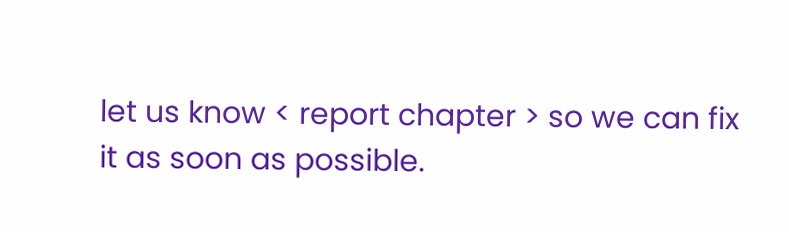let us know < report chapter > so we can fix it as soon as possible.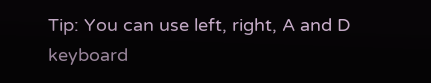Tip: You can use left, right, A and D keyboard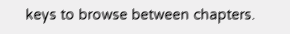keys to browse between chapters.